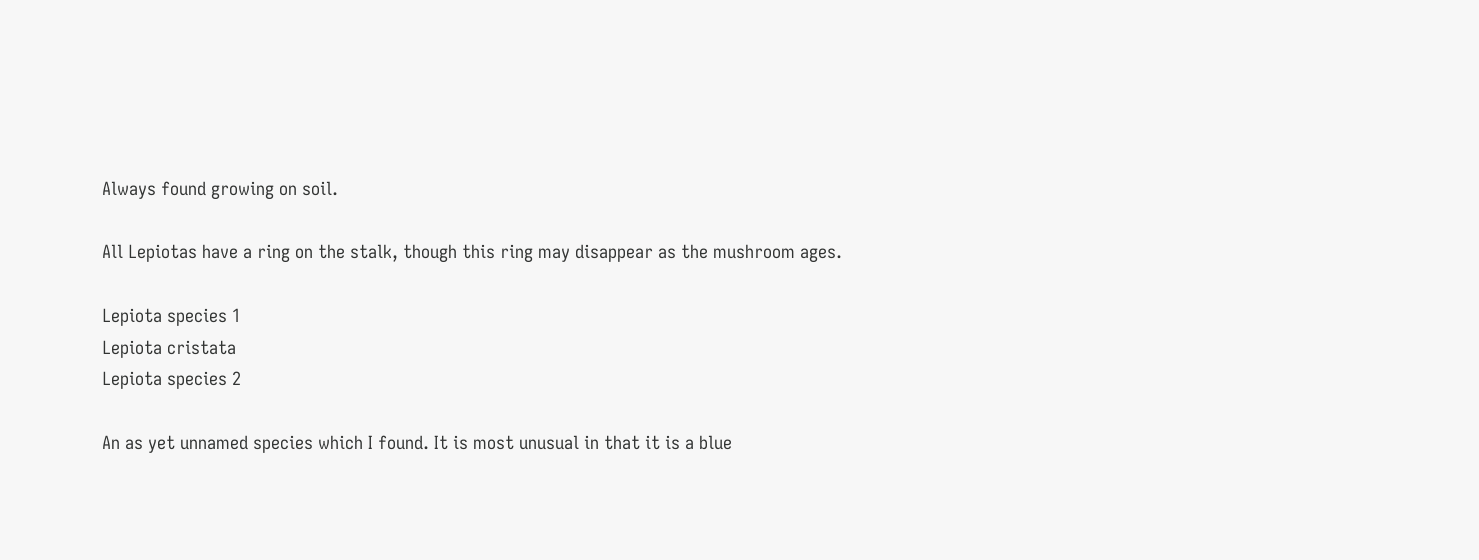Always found growing on soil.

All Lepiotas have a ring on the stalk, though this ring may disappear as the mushroom ages.

Lepiota species 1
Lepiota cristata
Lepiota species 2

An as yet unnamed species which I found. It is most unusual in that it is a blue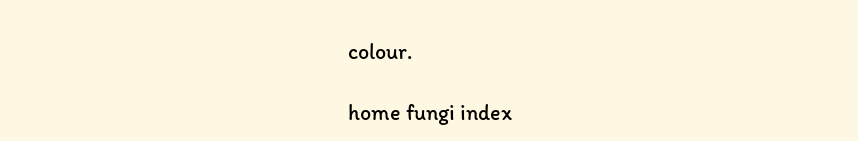colour.

home fungi index